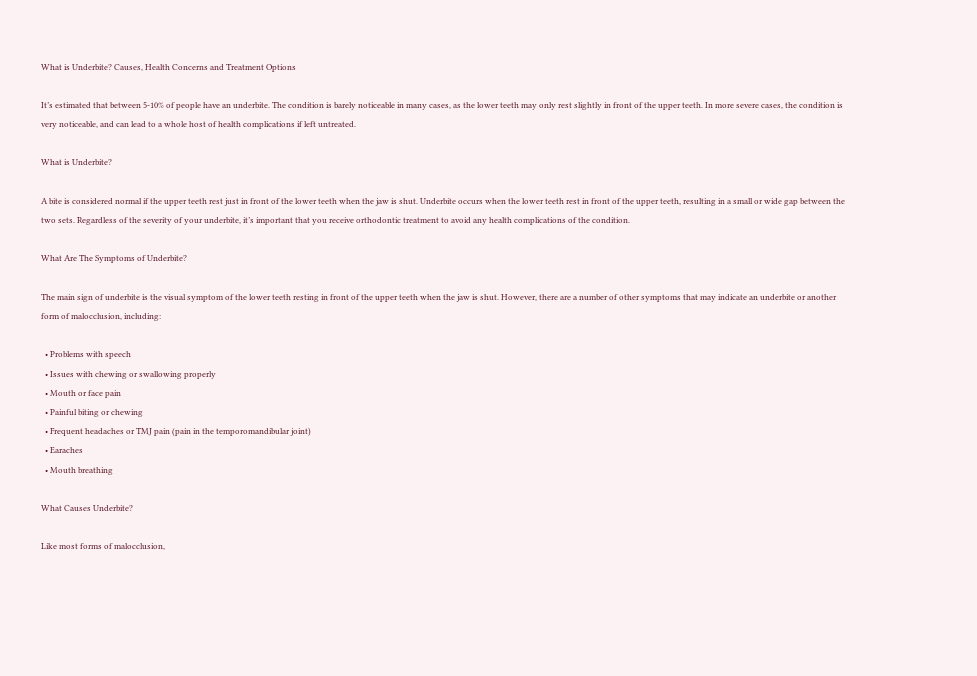What is Underbite? Causes, Health Concerns and Treatment Options

It’s estimated that between 5-10% of people have an underbite. The condition is barely noticeable in many cases, as the lower teeth may only rest slightly in front of the upper teeth. In more severe cases, the condition is very noticeable, and can lead to a whole host of health complications if left untreated.

What is Underbite?

A bite is considered normal if the upper teeth rest just in front of the lower teeth when the jaw is shut. Underbite occurs when the lower teeth rest in front of the upper teeth, resulting in a small or wide gap between the two sets. Regardless of the severity of your underbite, it’s important that you receive orthodontic treatment to avoid any health complications of the condition.

What Are The Symptoms of Underbite?

The main sign of underbite is the visual symptom of the lower teeth resting in front of the upper teeth when the jaw is shut. However, there are a number of other symptoms that may indicate an underbite or another form of malocclusion, including:

  • Problems with speech
  • Issues with chewing or swallowing properly
  • Mouth or face pain
  • Painful biting or chewing
  • Frequent headaches or TMJ pain (pain in the temporomandibular joint)
  • Earaches
  • Mouth breathing

What Causes Underbite?

Like most forms of malocclusion,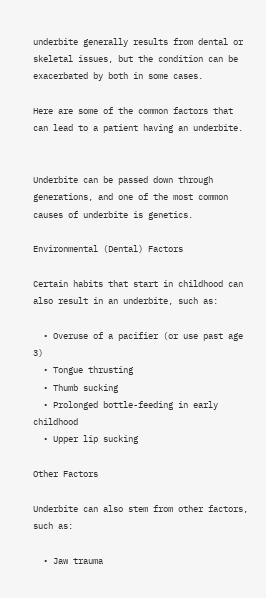underbite generally results from dental or skeletal issues, but the condition can be exacerbated by both in some cases.

Here are some of the common factors that can lead to a patient having an underbite.


Underbite can be passed down through generations, and one of the most common causes of underbite is genetics.

Environmental (Dental) Factors

Certain habits that start in childhood can also result in an underbite, such as:

  • Overuse of a pacifier (or use past age 3)
  • Tongue thrusting
  • Thumb sucking
  • Prolonged bottle-feeding in early childhood
  • Upper lip sucking

Other Factors

Underbite can also stem from other factors, such as:

  • Jaw trauma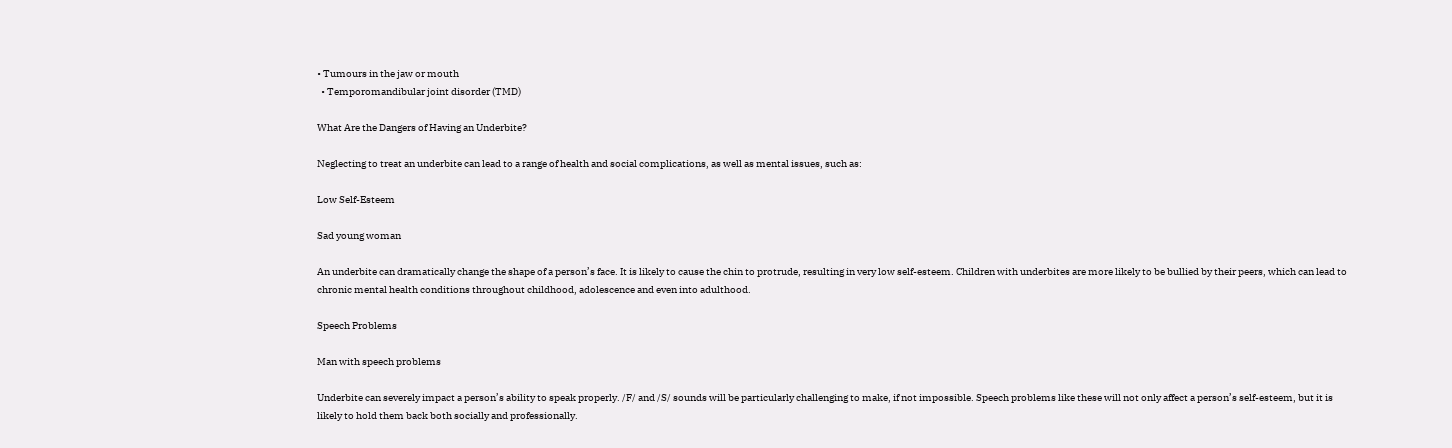• Tumours in the jaw or mouth
  • Temporomandibular joint disorder (TMD)

What Are the Dangers of Having an Underbite?

Neglecting to treat an underbite can lead to a range of health and social complications, as well as mental issues, such as:

Low Self-Esteem

Sad young woman

An underbite can dramatically change the shape of a person’s face. It is likely to cause the chin to protrude, resulting in very low self-esteem. Children with underbites are more likely to be bullied by their peers, which can lead to chronic mental health conditions throughout childhood, adolescence and even into adulthood.

Speech Problems

Man with speech problems

Underbite can severely impact a person’s ability to speak properly. /F/ and /S/ sounds will be particularly challenging to make, if not impossible. Speech problems like these will not only affect a person’s self-esteem, but it is likely to hold them back both socially and professionally.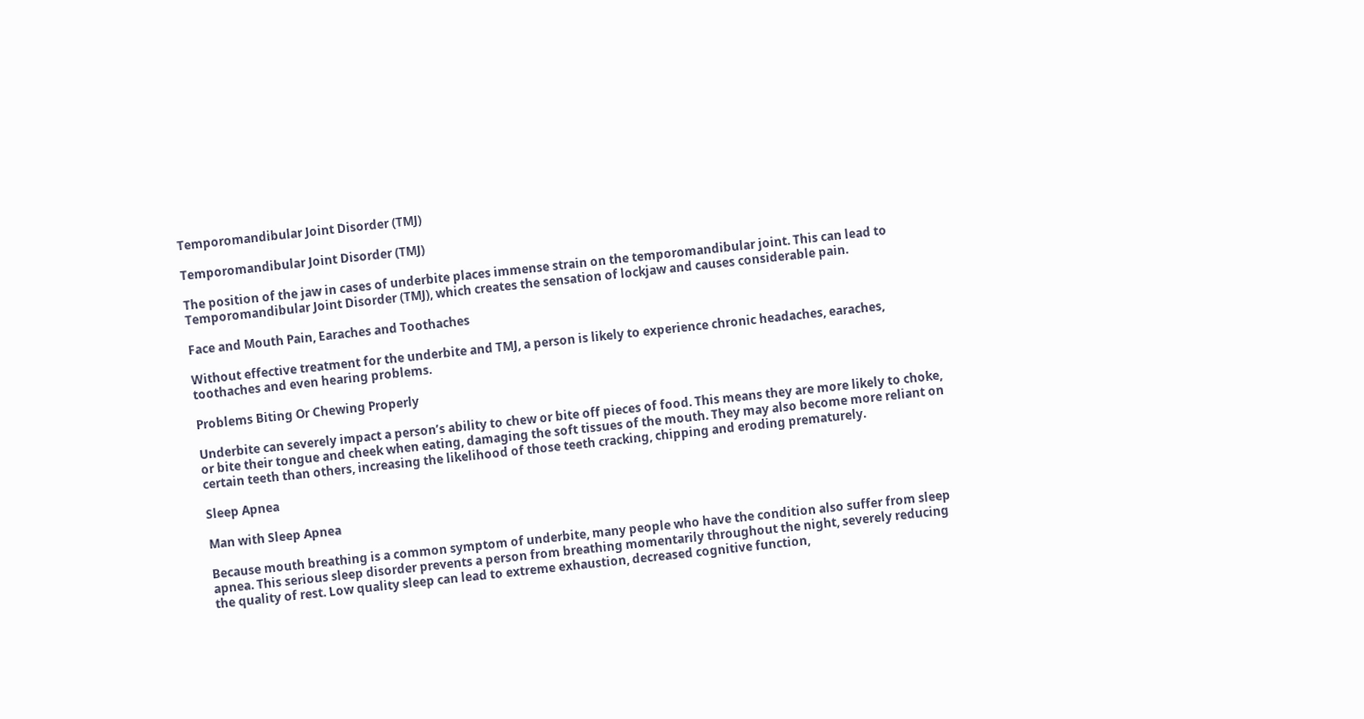Temporomandibular Joint Disorder (TMJ)

Temporomandibular Joint Disorder (TMJ)

The position of the jaw in cases of underbite places immense strain on the temporomandibular joint. This can lead to Temporomandibular Joint Disorder (TMJ), which creates the sensation of lockjaw and causes considerable pain.

Face and Mouth Pain, Earaches and Toothaches

Without effective treatment for the underbite and TMJ, a person is likely to experience chronic headaches, earaches, toothaches and even hearing problems.

Problems Biting Or Chewing Properly

Underbite can severely impact a person’s ability to chew or bite off pieces of food. This means they are more likely to choke, or bite their tongue and cheek when eating, damaging the soft tissues of the mouth. They may also become more reliant on certain teeth than others, increasing the likelihood of those teeth cracking, chipping and eroding prematurely.

Sleep Apnea

Man with Sleep Apnea

Because mouth breathing is a common symptom of underbite, many people who have the condition also suffer from sleep apnea. This serious sleep disorder prevents a person from breathing momentarily throughout the night, severely reducing the quality of rest. Low quality sleep can lead to extreme exhaustion, decreased cognitive function,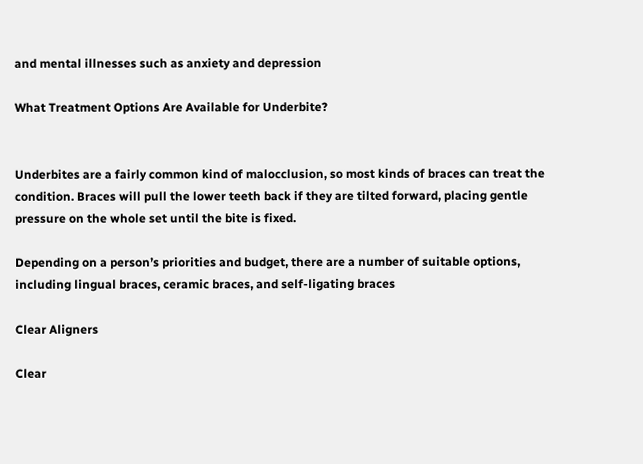and mental illnesses such as anxiety and depression

What Treatment Options Are Available for Underbite?


Underbites are a fairly common kind of malocclusion, so most kinds of braces can treat the condition. Braces will pull the lower teeth back if they are tilted forward, placing gentle pressure on the whole set until the bite is fixed.

Depending on a person’s priorities and budget, there are a number of suitable options, including lingual braces, ceramic braces, and self-ligating braces

Clear Aligners

Clear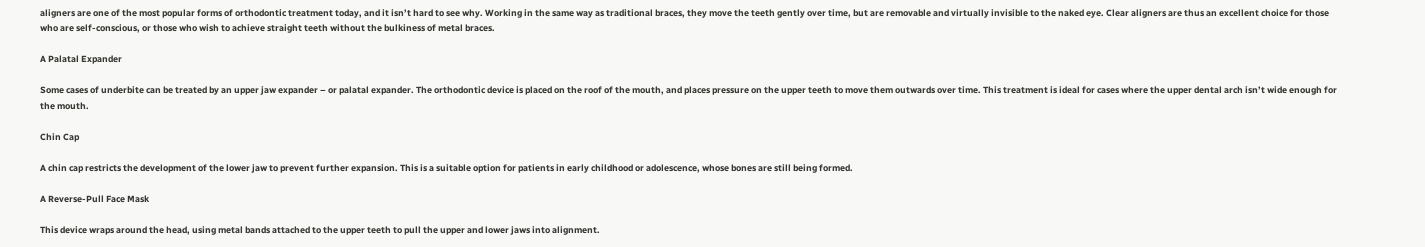aligners are one of the most popular forms of orthodontic treatment today, and it isn’t hard to see why. Working in the same way as traditional braces, they move the teeth gently over time, but are removable and virtually invisible to the naked eye. Clear aligners are thus an excellent choice for those who are self-conscious, or those who wish to achieve straight teeth without the bulkiness of metal braces.

A Palatal Expander

Some cases of underbite can be treated by an upper jaw expander – or palatal expander. The orthodontic device is placed on the roof of the mouth, and places pressure on the upper teeth to move them outwards over time. This treatment is ideal for cases where the upper dental arch isn’t wide enough for the mouth.

Chin Cap

A chin cap restricts the development of the lower jaw to prevent further expansion. This is a suitable option for patients in early childhood or adolescence, whose bones are still being formed.

A Reverse-Pull Face Mask

This device wraps around the head, using metal bands attached to the upper teeth to pull the upper and lower jaws into alignment.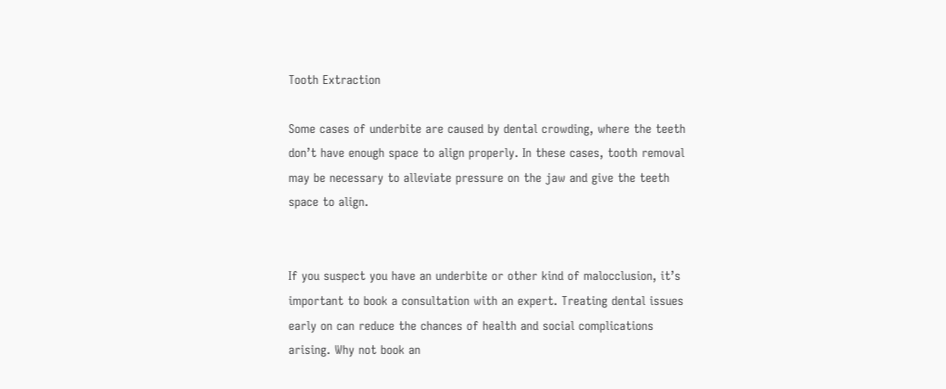Tooth Extraction

Some cases of underbite are caused by dental crowding, where the teeth don’t have enough space to align properly. In these cases, tooth removal may be necessary to alleviate pressure on the jaw and give the teeth space to align.


If you suspect you have an underbite or other kind of malocclusion, it’s important to book a consultation with an expert. Treating dental issues early on can reduce the chances of health and social complications arising. Why not book an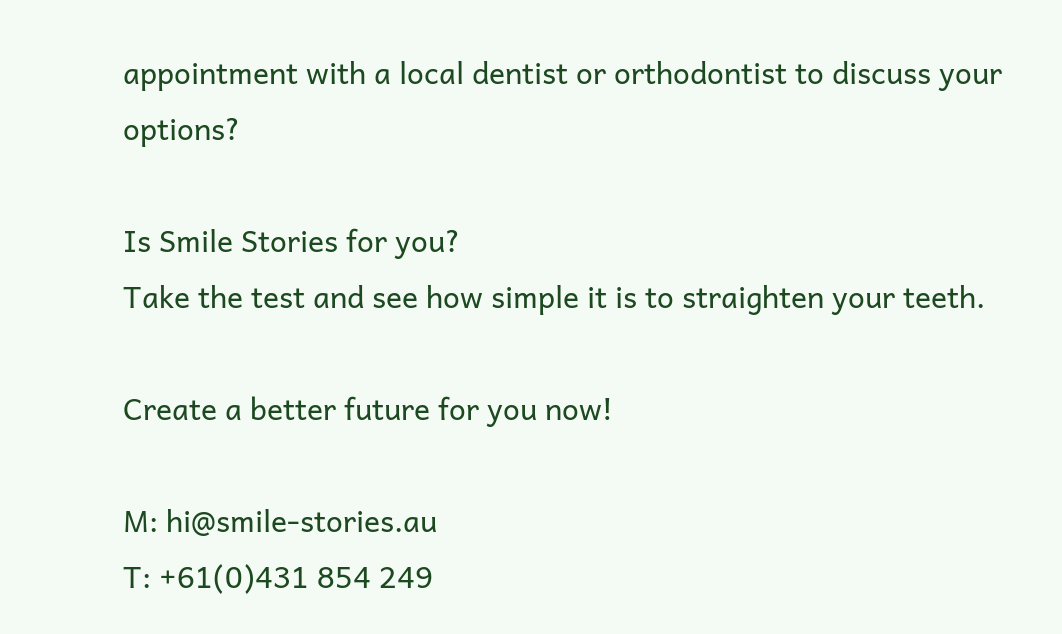appointment with a local dentist or orthodontist to discuss your options?

Is Smile Stories for you?
Take the test and see how simple it is to straighten your teeth.

Create a better future for you now!

M: hi@smile-stories.au
T: +61(0)431 854 249